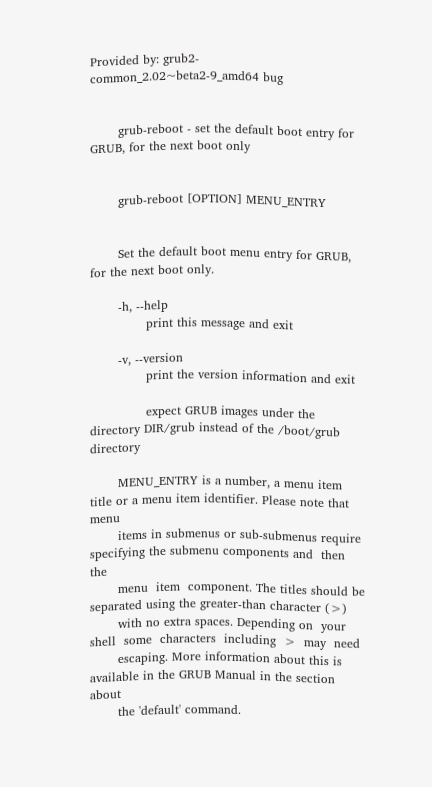Provided by: grub2-common_2.02~beta2-9_amd64 bug


       grub-reboot - set the default boot entry for GRUB, for the next boot only


       grub-reboot [OPTION] MENU_ENTRY


       Set the default boot menu entry for GRUB, for the next boot only.

       -h, --help
              print this message and exit

       -v, --version
              print the version information and exit

              expect GRUB images under the directory DIR/grub instead of the /boot/grub directory

       MENU_ENTRY is a number, a menu item title or a menu item identifier. Please note that menu
       items in submenus or sub-submenus require specifying the submenu components and  then  the
       menu  item  component. The titles should be separated using the greater-than character (>)
       with no extra spaces. Depending on  your  shell  some  characters  including  >  may  need
       escaping. More information about this is available in the GRUB Manual in the section about
       the 'default' command.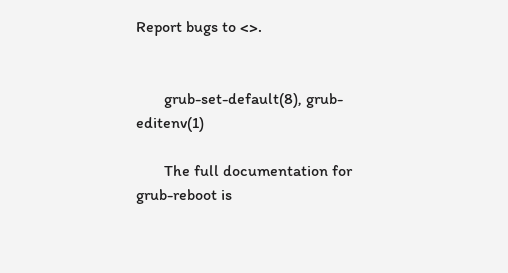Report bugs to <>.


       grub-set-default(8), grub-editenv(1)

       The full documentation for grub-reboot is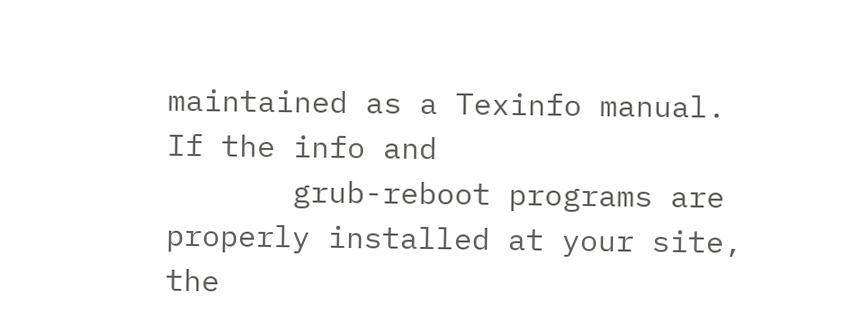maintained as a Texinfo manual.  If the info and
       grub-reboot programs are properly installed at your site, the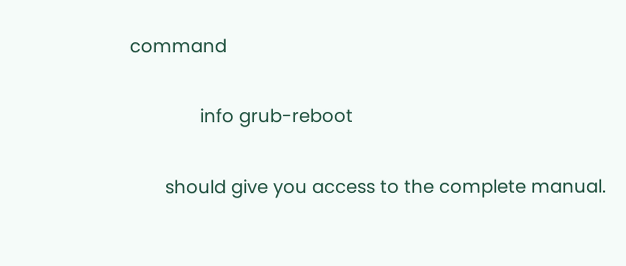command

              info grub-reboot

       should give you access to the complete manual.